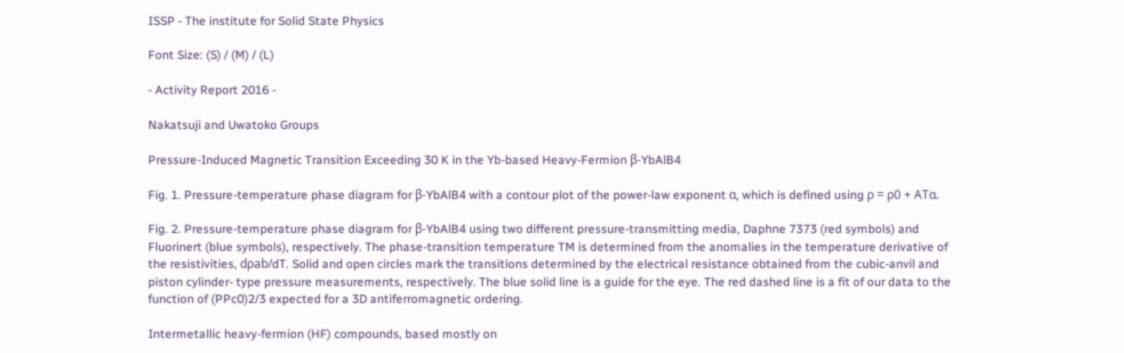ISSP - The institute for Solid State Physics

Font Size: (S) / (M) / (L)

- Activity Report 2016 -

Nakatsuji and Uwatoko Groups

Pressure-Induced Magnetic Transition Exceeding 30 K in the Yb-based Heavy-Fermion β-YbAlB4

Fig. 1. Pressure-temperature phase diagram for β-YbAlB4 with a contour plot of the power-law exponent α, which is defined using ρ = ρ0 + ATα.

Fig. 2. Pressure-temperature phase diagram for β-YbAlB4 using two different pressure-transmitting media, Daphne 7373 (red symbols) and Fluorinert (blue symbols), respectively. The phase-transition temperature TM is determined from the anomalies in the temperature derivative of the resistivities, dρab/dT. Solid and open circles mark the transitions determined by the electrical resistance obtained from the cubic-anvil and piston cylinder- type pressure measurements, respectively. The blue solid line is a guide for the eye. The red dashed line is a fit of our data to the function of (PPc0)2/3 expected for a 3D antiferromagnetic ordering.

Intermetallic heavy-fermion (HF) compounds, based mostly on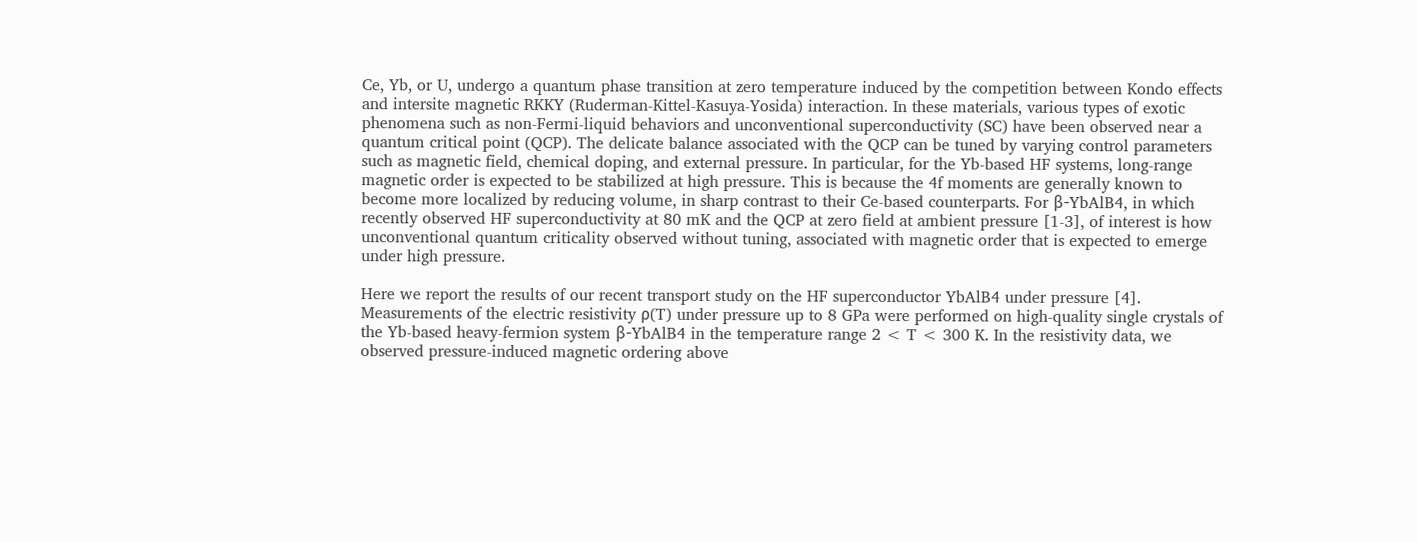Ce, Yb, or U, undergo a quantum phase transition at zero temperature induced by the competition between Kondo effects and intersite magnetic RKKY (Ruderman-Kittel-Kasuya-Yosida) interaction. In these materials, various types of exotic phenomena such as non-Fermi-liquid behaviors and unconventional superconductivity (SC) have been observed near a quantum critical point (QCP). The delicate balance associated with the QCP can be tuned by varying control parameters such as magnetic field, chemical doping, and external pressure. In particular, for the Yb-based HF systems, long-range magnetic order is expected to be stabilized at high pressure. This is because the 4f moments are generally known to become more localized by reducing volume, in sharp contrast to their Ce-based counterparts. For β-YbAlB4, in which recently observed HF superconductivity at 80 mK and the QCP at zero field at ambient pressure [1-3], of interest is how unconventional quantum criticality observed without tuning, associated with magnetic order that is expected to emerge under high pressure.

Here we report the results of our recent transport study on the HF superconductor YbAlB4 under pressure [4]. Measurements of the electric resistivity ρ(T) under pressure up to 8 GPa were performed on high-quality single crystals of the Yb-based heavy-fermion system β-YbAlB4 in the temperature range 2 < T < 300 K. In the resistivity data, we observed pressure-induced magnetic ordering above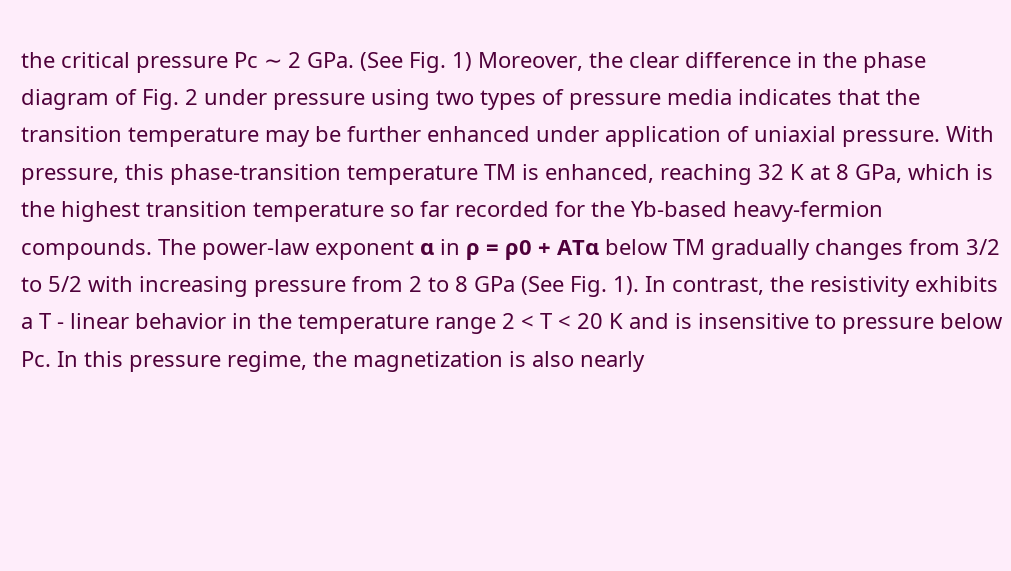the critical pressure Pc ∼ 2 GPa. (See Fig. 1) Moreover, the clear difference in the phase diagram of Fig. 2 under pressure using two types of pressure media indicates that the transition temperature may be further enhanced under application of uniaxial pressure. With pressure, this phase-transition temperature TM is enhanced, reaching 32 K at 8 GPa, which is the highest transition temperature so far recorded for the Yb-based heavy-fermion compounds. The power-law exponent α in ρ = ρ0 + ATα below TM gradually changes from 3/2 to 5/2 with increasing pressure from 2 to 8 GPa (See Fig. 1). In contrast, the resistivity exhibits a T - linear behavior in the temperature range 2 < T < 20 K and is insensitive to pressure below Pc. In this pressure regime, the magnetization is also nearly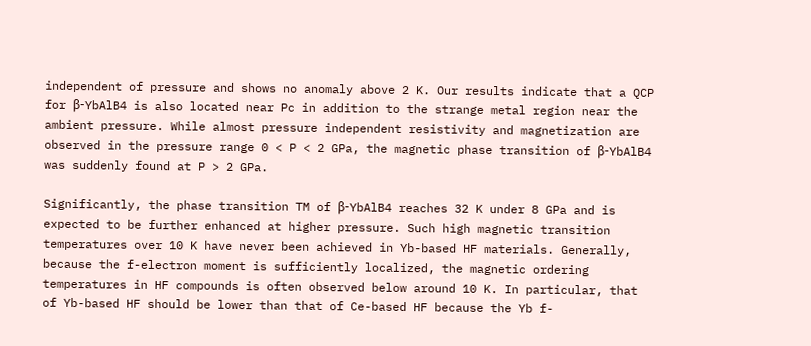independent of pressure and shows no anomaly above 2 K. Our results indicate that a QCP for β-YbAlB4 is also located near Pc in addition to the strange metal region near the ambient pressure. While almost pressure independent resistivity and magnetization are observed in the pressure range 0 < P < 2 GPa, the magnetic phase transition of β-YbAlB4 was suddenly found at P > 2 GPa.

Significantly, the phase transition TM of β-YbAlB4 reaches 32 K under 8 GPa and is expected to be further enhanced at higher pressure. Such high magnetic transition temperatures over 10 K have never been achieved in Yb-based HF materials. Generally, because the f-electron moment is sufficiently localized, the magnetic ordering temperatures in HF compounds is often observed below around 10 K. In particular, that of Yb-based HF should be lower than that of Ce-based HF because the Yb f-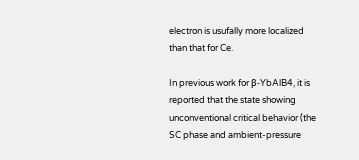electron is usufally more localized than that for Ce.

In previous work for β-YbAlB4, it is reported that the state showing unconventional critical behavior (the SC phase and ambient-pressure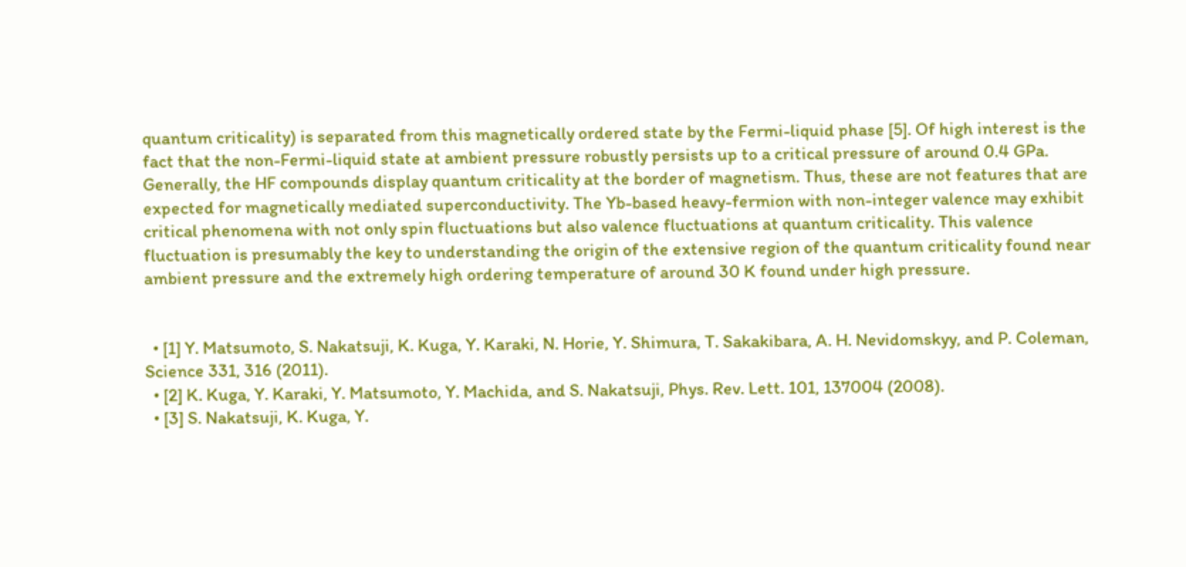quantum criticality) is separated from this magnetically ordered state by the Fermi-liquid phase [5]. Of high interest is the fact that the non-Fermi-liquid state at ambient pressure robustly persists up to a critical pressure of around 0.4 GPa. Generally, the HF compounds display quantum criticality at the border of magnetism. Thus, these are not features that are expected for magnetically mediated superconductivity. The Yb-based heavy-fermion with non-integer valence may exhibit critical phenomena with not only spin fluctuations but also valence fluctuations at quantum criticality. This valence fluctuation is presumably the key to understanding the origin of the extensive region of the quantum criticality found near ambient pressure and the extremely high ordering temperature of around 30 K found under high pressure.


  • [1] Y. Matsumoto, S. Nakatsuji, K. Kuga, Y. Karaki, N. Horie, Y. Shimura, T. Sakakibara, A. H. Nevidomskyy, and P. Coleman, Science 331, 316 (2011).
  • [2] K. Kuga, Y. Karaki, Y. Matsumoto, Y. Machida, and S. Nakatsuji, Phys. Rev. Lett. 101, 137004 (2008).
  • [3] S. Nakatsuji, K. Kuga, Y.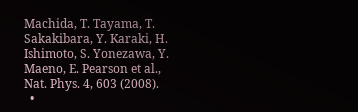Machida, T. Tayama, T. Sakakibara, Y. Karaki, H. Ishimoto, S. Yonezawa, Y. Maeno, E. Pearson et al., Nat. Phys. 4, 603 (2008).
  •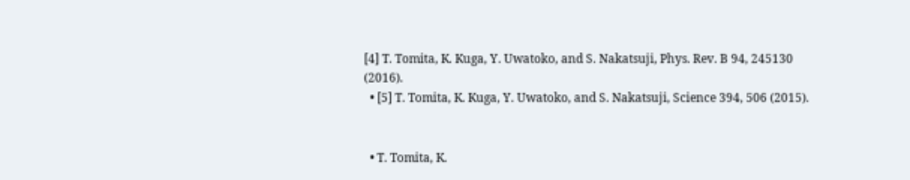[4] T. Tomita, K. Kuga, Y. Uwatoko, and S. Nakatsuji, Phys. Rev. B 94, 245130 (2016).
  • [5] T. Tomita, K. Kuga, Y. Uwatoko, and S. Nakatsuji, Science 394, 506 (2015).


  • T. Tomita, K.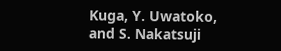Kuga, Y. Uwatoko, and S. Nakatsuji